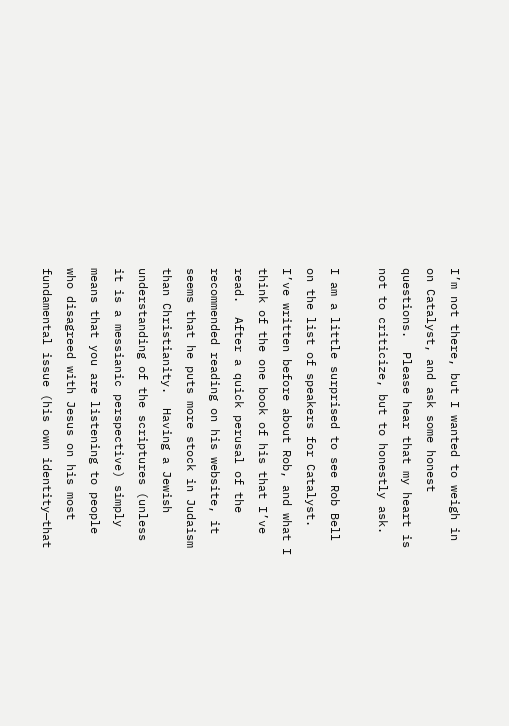I’m not there, but I wanted to weigh in on Catalyst, and ask some honest questions.  Please hear that my heart is not to criticize, but to honestly ask.

I am a little surprised to see Rob Bell on the list of speakers for Catalyst.  I’ve written before about Rob, and what I think of the one book of his that I’ve read.  After a quick perusal of the recommended reading on his website, it seems that he puts more stock in Judaism than Christianity.  Having a Jewish understanding of the scriptures (unless it is a messianic perspective) simply means that you are listening to people who disagreed with Jesus on his most fundamental issue (his own identity—that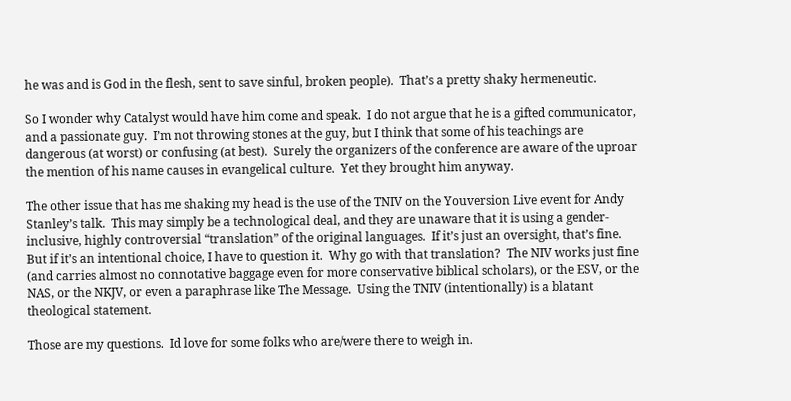he was and is God in the flesh, sent to save sinful, broken people).  That’s a pretty shaky hermeneutic.

So I wonder why Catalyst would have him come and speak.  I do not argue that he is a gifted communicator, and a passionate guy.  I’m not throwing stones at the guy, but I think that some of his teachings are dangerous (at worst) or confusing (at best).  Surely the organizers of the conference are aware of the uproar the mention of his name causes in evangelical culture.  Yet they brought him anyway.

The other issue that has me shaking my head is the use of the TNIV on the Youversion Live event for Andy Stanley’s talk.  This may simply be a technological deal, and they are unaware that it is using a gender-inclusive, highly controversial “translation” of the original languages.  If it’s just an oversight, that’s fine.  But if it’s an intentional choice, I have to question it.  Why go with that translation?  The NIV works just fine (and carries almost no connotative baggage even for more conservative biblical scholars), or the ESV, or the NAS, or the NKJV, or even a paraphrase like The Message.  Using the TNIV (intentionally) is a blatant theological statement.

Those are my questions.  Id love for some folks who are/were there to weigh in.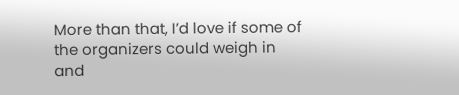More than that, I’d love if some of the organizers could weigh in and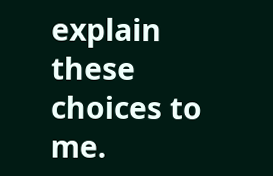explain these choices to me.